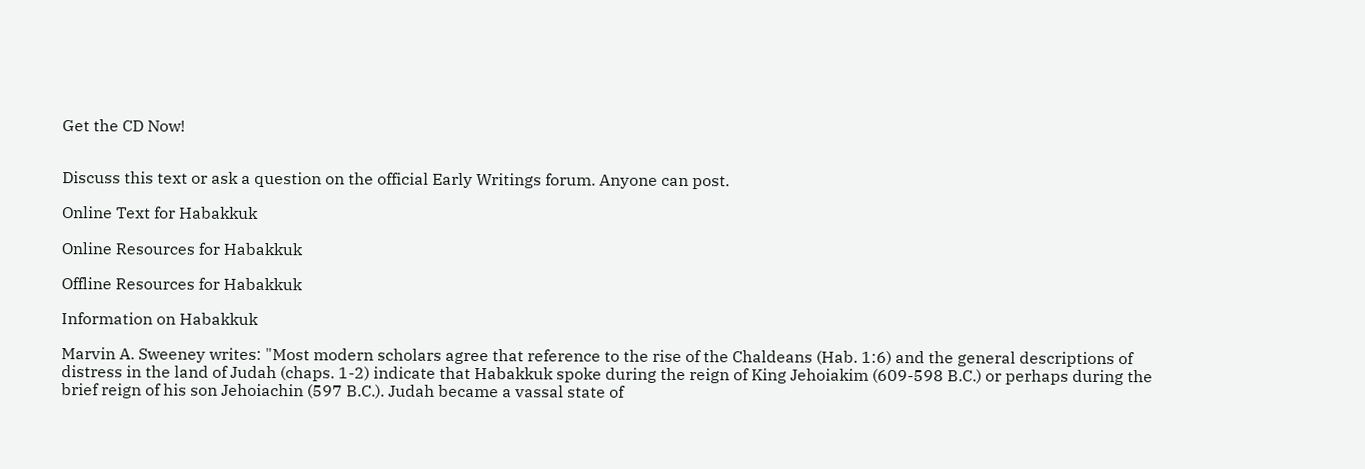Get the CD Now!


Discuss this text or ask a question on the official Early Writings forum. Anyone can post.

Online Text for Habakkuk

Online Resources for Habakkuk

Offline Resources for Habakkuk

Information on Habakkuk

Marvin A. Sweeney writes: "Most modern scholars agree that reference to the rise of the Chaldeans (Hab. 1:6) and the general descriptions of distress in the land of Judah (chaps. 1-2) indicate that Habakkuk spoke during the reign of King Jehoiakim (609-598 B.C.) or perhaps during the brief reign of his son Jehoiachin (597 B.C.). Judah became a vassal state of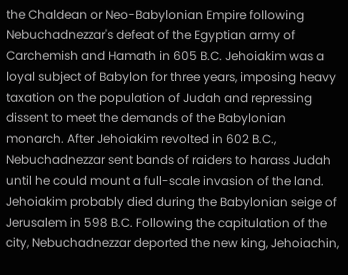the Chaldean or Neo-Babylonian Empire following Nebuchadnezzar's defeat of the Egyptian army of Carchemish and Hamath in 605 B.C. Jehoiakim was a loyal subject of Babylon for three years, imposing heavy taxation on the population of Judah and repressing dissent to meet the demands of the Babylonian monarch. After Jehoiakim revolted in 602 B.C., Nebuchadnezzar sent bands of raiders to harass Judah until he could mount a full-scale invasion of the land. Jehoiakim probably died during the Babylonian seige of Jerusalem in 598 B.C. Following the capitulation of the city, Nebuchadnezzar deported the new king, Jehoiachin,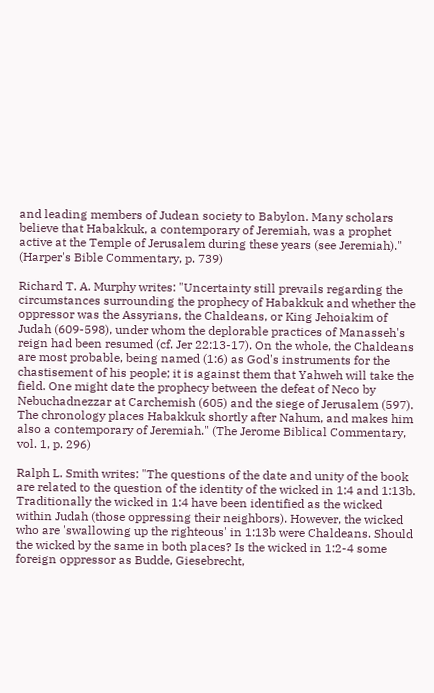and leading members of Judean society to Babylon. Many scholars believe that Habakkuk, a contemporary of Jeremiah, was a prophet active at the Temple of Jerusalem during these years (see Jeremiah)." (Harper's Bible Commentary, p. 739)

Richard T. A. Murphy writes: "Uncertainty still prevails regarding the circumstances surrounding the prophecy of Habakkuk and whether the oppressor was the Assyrians, the Chaldeans, or King Jehoiakim of Judah (609-598), under whom the deplorable practices of Manasseh's reign had been resumed (cf. Jer 22:13-17). On the whole, the Chaldeans are most probable, being named (1:6) as God's instruments for the chastisement of his people; it is against them that Yahweh will take the field. One might date the prophecy between the defeat of Neco by Nebuchadnezzar at Carchemish (605) and the siege of Jerusalem (597). The chronology places Habakkuk shortly after Nahum, and makes him also a contemporary of Jeremiah." (The Jerome Biblical Commentary, vol. 1, p. 296)

Ralph L. Smith writes: "The questions of the date and unity of the book are related to the question of the identity of the wicked in 1:4 and 1:13b. Traditionally the wicked in 1:4 have been identified as the wicked within Judah (those oppressing their neighbors). However, the wicked who are 'swallowing up the righteous' in 1:13b were Chaldeans. Should the wicked by the same in both places? Is the wicked in 1:2-4 some foreign oppressor as Budde, Giesebrecht,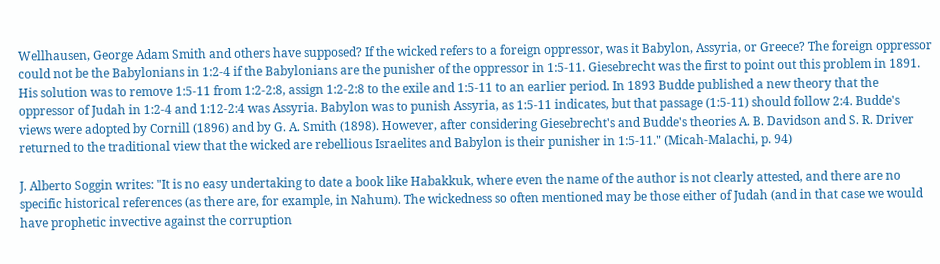Wellhausen, George Adam Smith and others have supposed? If the wicked refers to a foreign oppressor, was it Babylon, Assyria, or Greece? The foreign oppressor could not be the Babylonians in 1:2-4 if the Babylonians are the punisher of the oppressor in 1:5-11. Giesebrecht was the first to point out this problem in 1891. His solution was to remove 1:5-11 from 1:2-2:8, assign 1:2-2:8 to the exile and 1:5-11 to an earlier period. In 1893 Budde published a new theory that the oppressor of Judah in 1:2-4 and 1:12-2:4 was Assyria. Babylon was to punish Assyria, as 1:5-11 indicates, but that passage (1:5-11) should follow 2:4. Budde's views were adopted by Cornill (1896) and by G. A. Smith (1898). However, after considering Giesebrecht's and Budde's theories A. B. Davidson and S. R. Driver returned to the traditional view that the wicked are rebellious Israelites and Babylon is their punisher in 1:5-11." (Micah-Malachi, p. 94)

J. Alberto Soggin writes: "It is no easy undertaking to date a book like Habakkuk, where even the name of the author is not clearly attested, and there are no specific historical references (as there are, for example, in Nahum). The wickedness so often mentioned may be those either of Judah (and in that case we would have prophetic invective against the corruption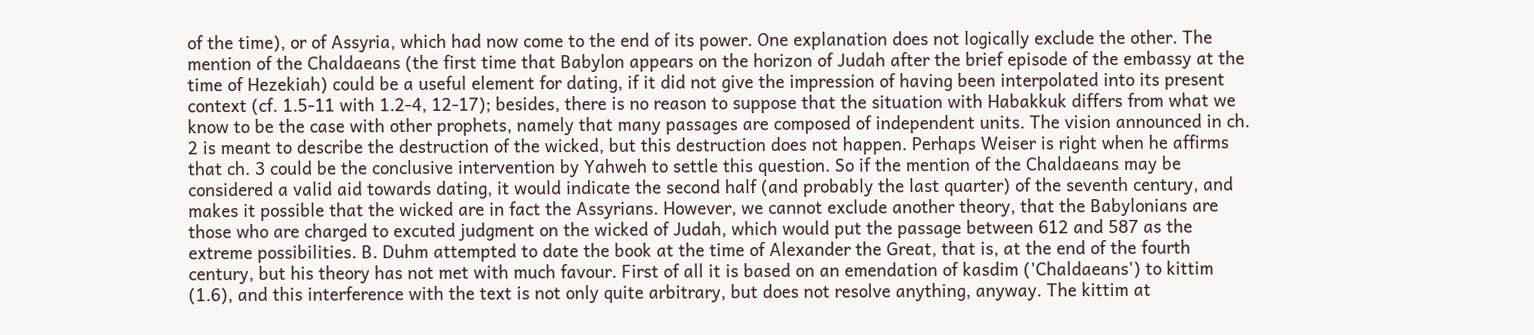of the time), or of Assyria, which had now come to the end of its power. One explanation does not logically exclude the other. The mention of the Chaldaeans (the first time that Babylon appears on the horizon of Judah after the brief episode of the embassy at the time of Hezekiah) could be a useful element for dating, if it did not give the impression of having been interpolated into its present context (cf. 1.5-11 with 1.2-4, 12-17); besides, there is no reason to suppose that the situation with Habakkuk differs from what we know to be the case with other prophets, namely that many passages are composed of independent units. The vision announced in ch. 2 is meant to describe the destruction of the wicked, but this destruction does not happen. Perhaps Weiser is right when he affirms that ch. 3 could be the conclusive intervention by Yahweh to settle this question. So if the mention of the Chaldaeans may be considered a valid aid towards dating, it would indicate the second half (and probably the last quarter) of the seventh century, and makes it possible that the wicked are in fact the Assyrians. However, we cannot exclude another theory, that the Babylonians are those who are charged to excuted judgment on the wicked of Judah, which would put the passage between 612 and 587 as the extreme possibilities. B. Duhm attempted to date the book at the time of Alexander the Great, that is, at the end of the fourth century, but his theory has not met with much favour. First of all it is based on an emendation of kasdim ('Chaldaeans') to kittim (1.6), and this interference with the text is not only quite arbitrary, but does not resolve anything, anyway. The kittim at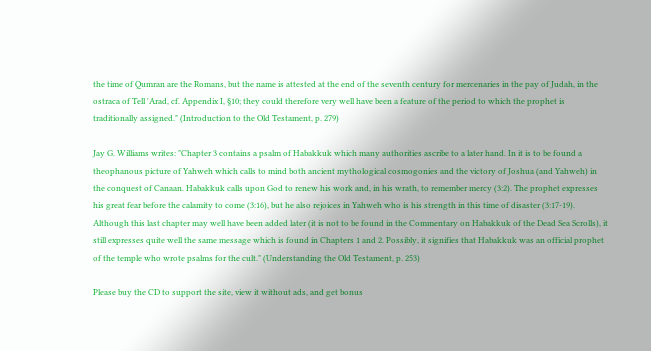the time of Qumran are the Romans, but the name is attested at the end of the seventh century for mercenaries in the pay of Judah, in the ostraca of Tell 'Arad, cf. Appendix I, §10; they could therefore very well have been a feature of the period to which the prophet is traditionally assigned." (Introduction to the Old Testament, p. 279)

Jay G. Williams writes: "Chapter 3 contains a psalm of Habakkuk which many authorities ascribe to a later hand. In it is to be found a theophanous picture of Yahweh which calls to mind both ancient mythological cosmogonies and the victory of Joshua (and Yahweh) in the conquest of Canaan. Habakkuk calls upon God to renew his work and, in his wrath, to remember mercy (3:2). The prophet expresses his great fear before the calamity to come (3:16), but he also rejoices in Yahweh who is his strength in this time of disaster (3:17-19). Although this last chapter may well have been added later (it is not to be found in the Commentary on Habakkuk of the Dead Sea Scrolls), it still expresses quite well the same message which is found in Chapters 1 and 2. Possibly, it signifies that Habakkuk was an official prophet of the temple who wrote psalms for the cult." (Understanding the Old Testament, p. 253)

Please buy the CD to support the site, view it without ads, and get bonus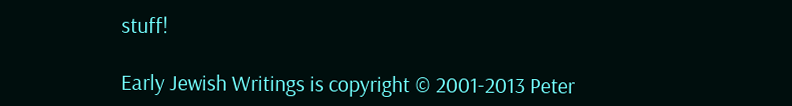stuff!

Early Jewish Writings is copyright © 2001-2013 Peter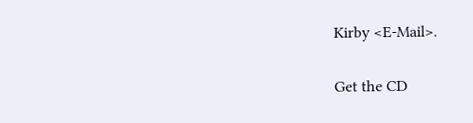Kirby <E-Mail>.

Get the CD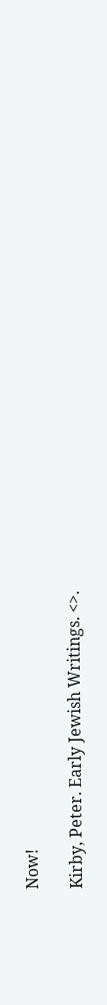Now!

Kirby, Peter. Early Jewish Writings. <>.